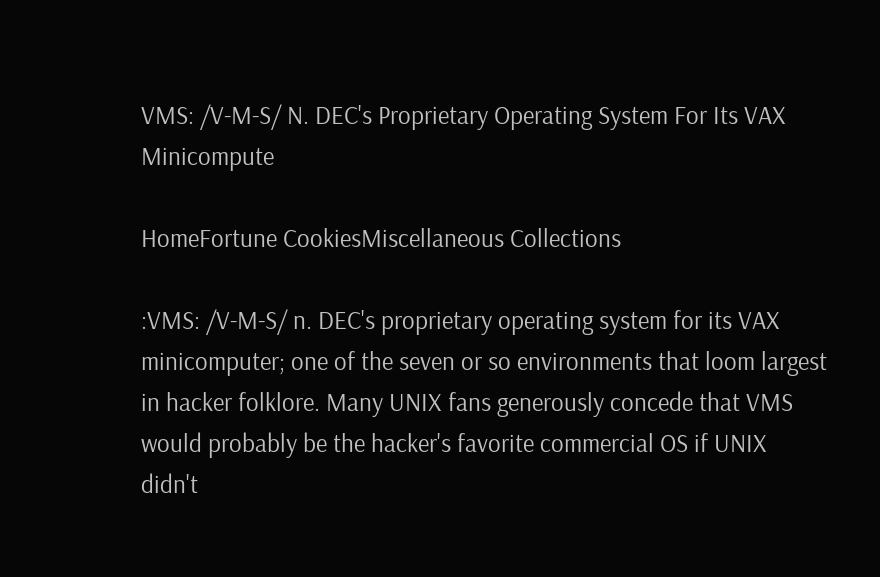VMS: /V-M-S/ N. DEC's Proprietary Operating System For Its VAX Minicompute

HomeFortune CookiesMiscellaneous Collections

:VMS: /V-M-S/ n. DEC's proprietary operating system for its VAX
minicomputer; one of the seven or so environments that loom largest
in hacker folklore. Many UNIX fans generously concede that VMS
would probably be the hacker's favorite commercial OS if UNIX
didn't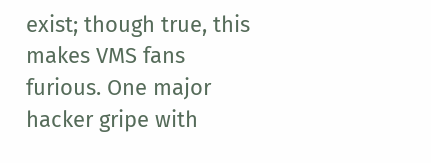exist; though true, this makes VMS fans furious. One major
hacker gripe with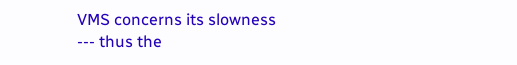VMS concerns its slowness --- thus the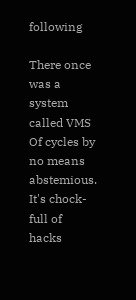following

There once was a system called VMS
Of cycles by no means abstemious.
It's chock-full of hacks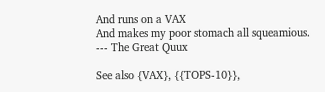And runs on a VAX
And makes my poor stomach all squeamious.
--- The Great Quux

See also {VAX}, {{TOPS-10}},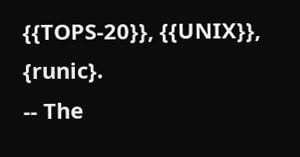{{TOPS-20}}, {{UNIX}}, {runic}.
-- The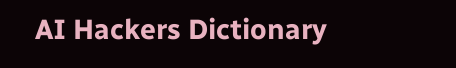AI Hackers Dictionary